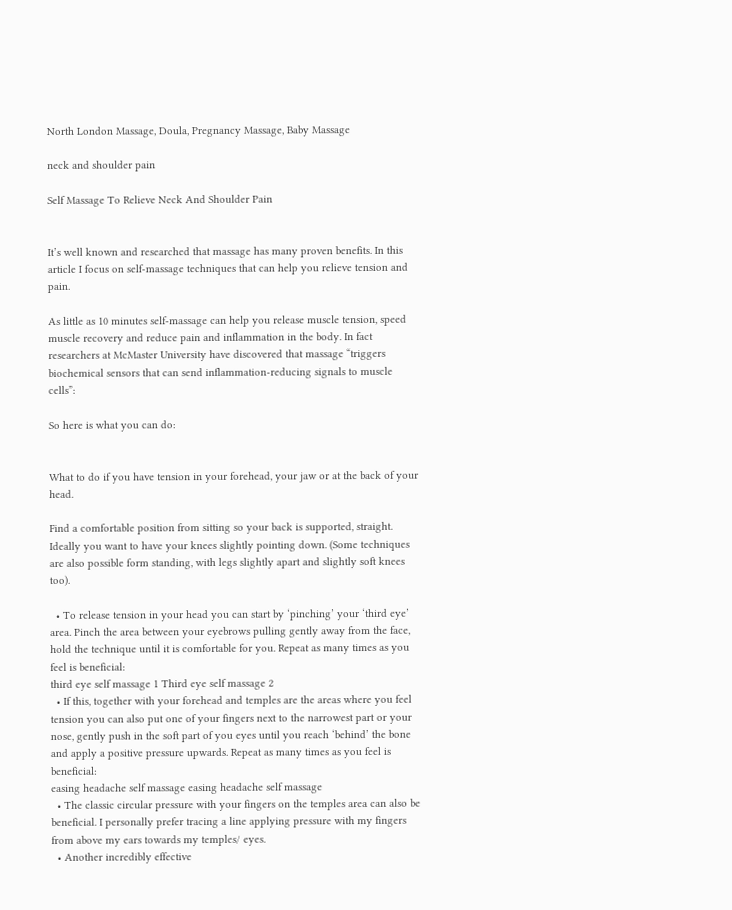North London Massage, Doula, Pregnancy Massage, Baby Massage

neck and shoulder pain

Self Massage To Relieve Neck And Shoulder Pain


It’s well known and researched that massage has many proven benefits. In this article I focus on self-massage techniques that can help you relieve tension and pain.

As little as 10 minutes self-massage can help you release muscle tension, speed muscle recovery and reduce pain and inflammation in the body. In fact researchers at McMaster University have discovered that massage “triggers biochemical sensors that can send inflammation-reducing signals to muscle cells”:

So here is what you can do:


What to do if you have tension in your forehead, your jaw or at the back of your head.

Find a comfortable position from sitting so your back is supported, straight. Ideally you want to have your knees slightly pointing down. (Some techniques are also possible form standing, with legs slightly apart and slightly soft knees too).

  • To release tension in your head you can start by ‘pinching’ your ‘third eye’ area. Pinch the area between your eyebrows pulling gently away from the face, hold the technique until it is comfortable for you. Repeat as many times as you feel is beneficial:
third eye self massage 1 Third eye self massage 2
  • If this, together with your forehead and temples are the areas where you feel tension you can also put one of your fingers next to the narrowest part or your nose, gently push in the soft part of you eyes until you reach ‘behind’ the bone and apply a positive pressure upwards. Repeat as many times as you feel is beneficial:
easing headache self massage easing headache self massage
  • The classic circular pressure with your fingers on the temples area can also be beneficial. I personally prefer tracing a line applying pressure with my fingers from above my ears towards my temples/ eyes.
  • Another incredibly effective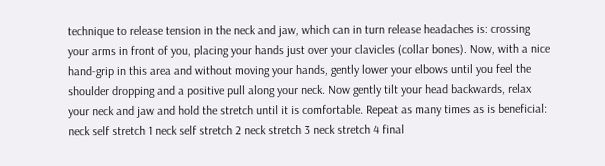technique to release tension in the neck and jaw, which can in turn release headaches is: crossing your arms in front of you, placing your hands just over your clavicles (collar bones). Now, with a nice hand-grip in this area and without moving your hands, gently lower your elbows until you feel the shoulder dropping and a positive pull along your neck. Now gently tilt your head backwards, relax your neck and jaw and hold the stretch until it is comfortable. Repeat as many times as is beneficial:
neck self stretch 1 neck self stretch 2 neck stretch 3 neck stretch 4 final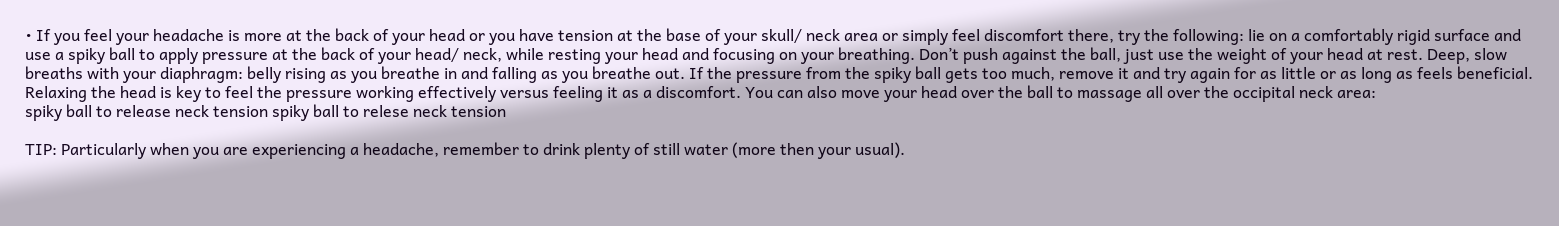• If you feel your headache is more at the back of your head or you have tension at the base of your skull/ neck area or simply feel discomfort there, try the following: lie on a comfortably rigid surface and use a spiky ball to apply pressure at the back of your head/ neck, while resting your head and focusing on your breathing. Don’t push against the ball, just use the weight of your head at rest. Deep, slow breaths with your diaphragm: belly rising as you breathe in and falling as you breathe out. If the pressure from the spiky ball gets too much, remove it and try again for as little or as long as feels beneficial. Relaxing the head is key to feel the pressure working effectively versus feeling it as a discomfort. You can also move your head over the ball to massage all over the occipital neck area:
spiky ball to release neck tension spiky ball to relese neck tension

TIP: Particularly when you are experiencing a headache, remember to drink plenty of still water (more then your usual).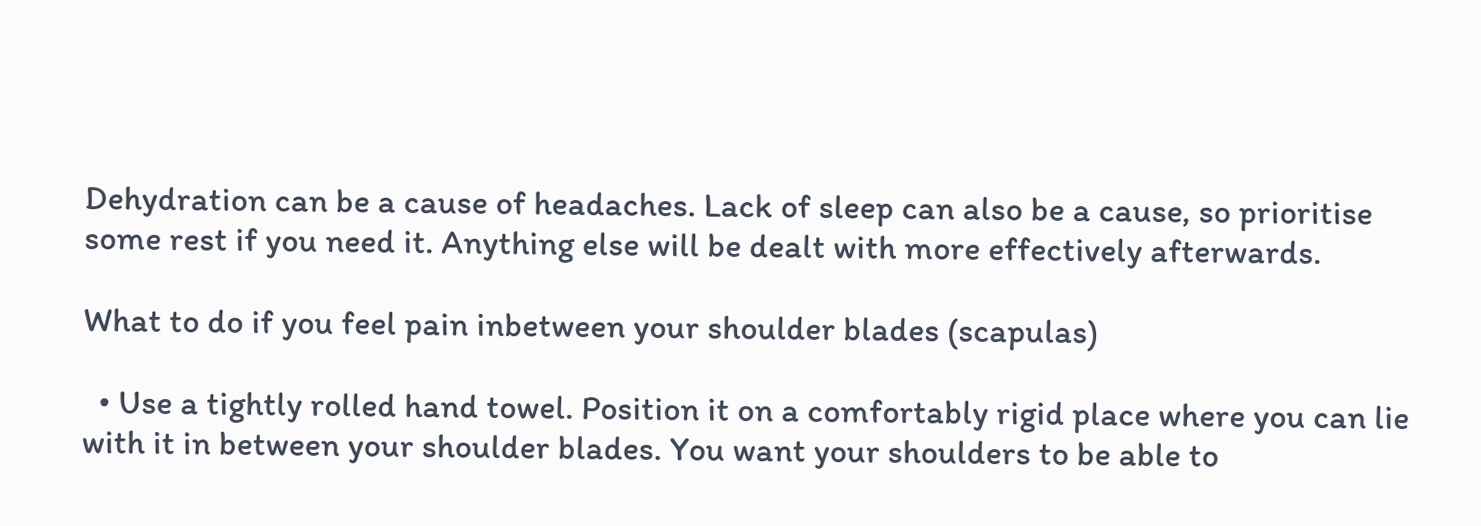Dehydration can be a cause of headaches. Lack of sleep can also be a cause, so prioritise some rest if you need it. Anything else will be dealt with more effectively afterwards.

What to do if you feel pain inbetween your shoulder blades (scapulas)

  • Use a tightly rolled hand towel. Position it on a comfortably rigid place where you can lie with it in between your shoulder blades. You want your shoulders to be able to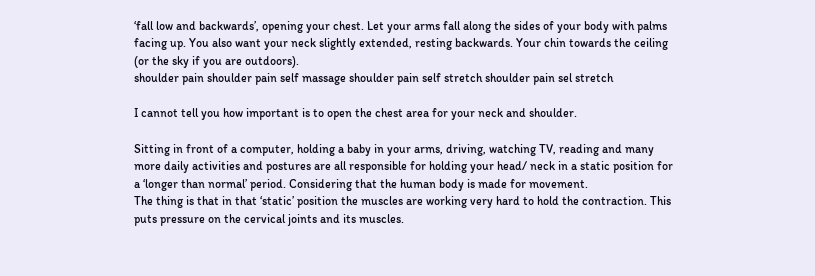‘fall low and backwards’, opening your chest. Let your arms fall along the sides of your body with palms facing up. You also want your neck slightly extended, resting backwards. Your chin towards the ceiling (or the sky if you are outdoors).
shoulder pain shoulder pain self massage shoulder pain self stretch shoulder pain sel stretch

I cannot tell you how important is to open the chest area for your neck and shoulder.

Sitting in front of a computer, holding a baby in your arms, driving, watching TV, reading and many more daily activities and postures are all responsible for holding your head/ neck in a static position for a ‘longer than normal’ period. Considering that the human body is made for movement.
The thing is that in that ‘static’ position the muscles are working very hard to hold the contraction. This puts pressure on the cervical joints and its muscles.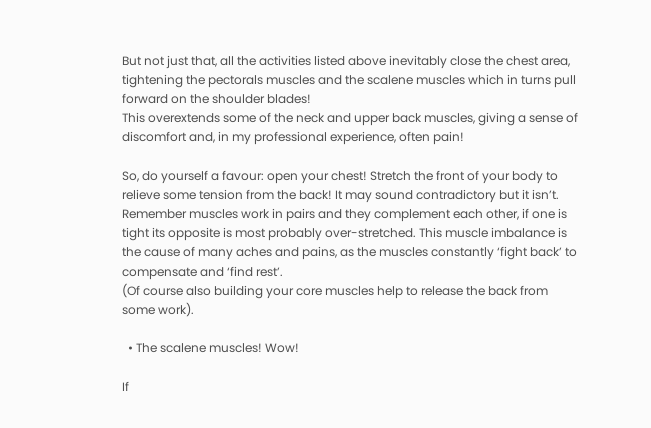But not just that, all the activities listed above inevitably close the chest area, tightening the pectorals muscles and the scalene muscles which in turns pull forward on the shoulder blades!
This overextends some of the neck and upper back muscles, giving a sense of discomfort and, in my professional experience, often pain!

So, do yourself a favour: open your chest! Stretch the front of your body to relieve some tension from the back! It may sound contradictory but it isn’t. Remember muscles work in pairs and they complement each other, if one is tight its opposite is most probably over-stretched. This muscle imbalance is the cause of many aches and pains, as the muscles constantly ‘fight back’ to compensate and ‘find rest’.
(Of course also building your core muscles help to release the back from some work).

  • The scalene muscles! Wow!

If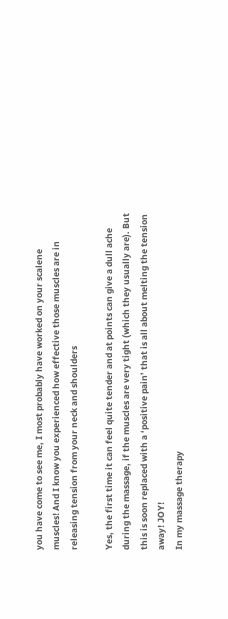you have come to see me, I most probably have worked on your scalene muscles! And I know you experienced how effective those muscles are in releasing tension from your neck and shoulders

Yes, the first time it can feel quite tender and at points can give a dull ache during the massage, if the muscles are very tight (which they usually are). But this is soon replaced with a ‘positive pain’ that is all about melting the tension away! JOY!
In my massage therapy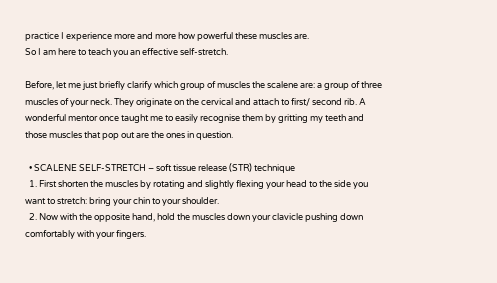practice I experience more and more how powerful these muscles are.
So I am here to teach you an effective self-stretch.

Before, let me just briefly clarify which group of muscles the scalene are: a group of three muscles of your neck. They originate on the cervical and attach to first/ second rib. A wonderful mentor once taught me to easily recognise them by gritting my teeth and those muscles that pop out are the ones in question.

  • SCALENE SELF-STRETCH – soft tissue release (STR) technique
  1. First shorten the muscles by rotating and slightly flexing your head to the side you want to stretch: bring your chin to your shoulder.
  2. Now with the opposite hand, hold the muscles down your clavicle pushing down comfortably with your fingers.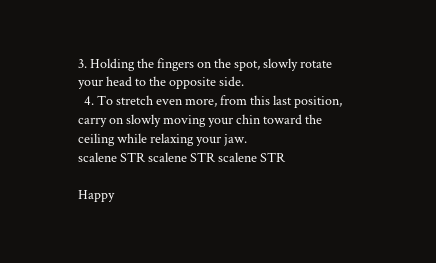3. Holding the fingers on the spot, slowly rotate your head to the opposite side.
  4. To stretch even more, from this last position, carry on slowly moving your chin toward the ceiling while relaxing your jaw.
scalene STR scalene STR scalene STR

Happy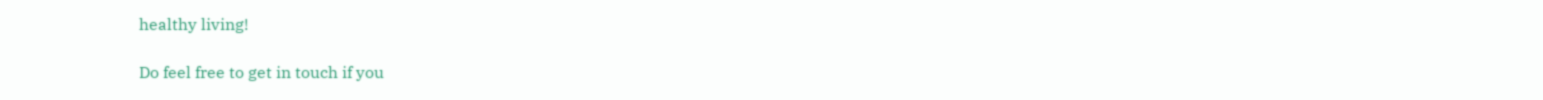healthy living!

Do feel free to get in touch if you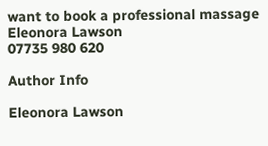want to book a professional massage
Eleonora Lawson
07735 980 620

Author Info

Eleonora Lawson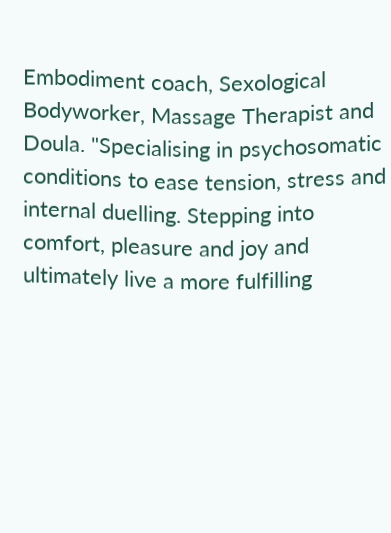Embodiment coach, Sexological Bodyworker, Massage Therapist and Doula. "Specialising in psychosomatic conditions to ease tension, stress and internal duelling. Stepping into comfort, pleasure and joy and ultimately live a more fulfilling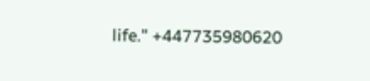life." +447735980620